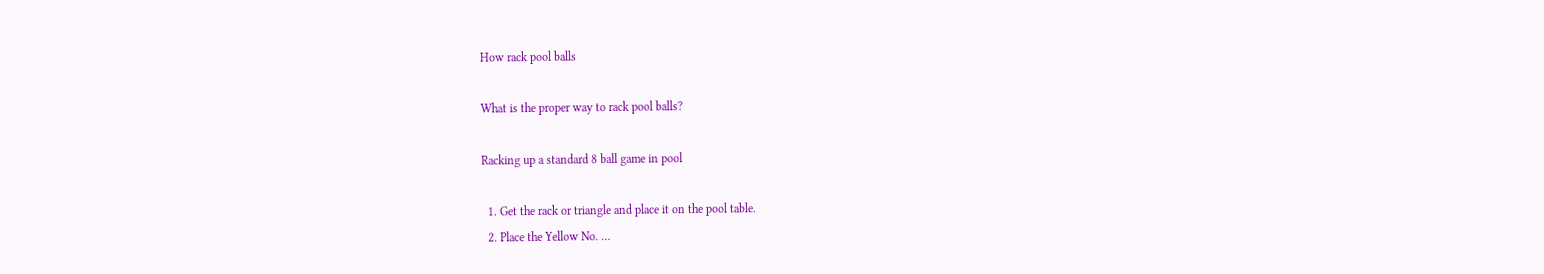How rack pool balls

What is the proper way to rack pool balls?

Racking up a standard 8 ball game in pool

  1. Get the rack or triangle and place it on the pool table.
  2. Place the Yellow No. …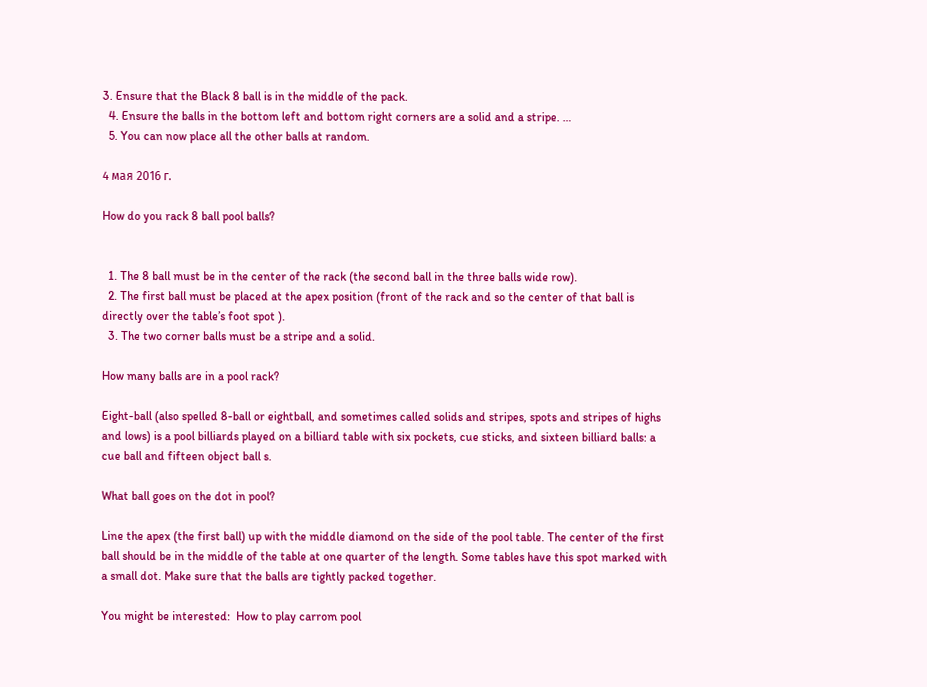3. Ensure that the Black 8 ball is in the middle of the pack.
  4. Ensure the balls in the bottom left and bottom right corners are a solid and a stripe. …
  5. You can now place all the other balls at random.

4 мая 2016 г.

How do you rack 8 ball pool balls?


  1. The 8 ball must be in the center of the rack (the second ball in the three balls wide row).
  2. The first ball must be placed at the apex position (front of the rack and so the center of that ball is directly over the table’s foot spot ).
  3. The two corner balls must be a stripe and a solid.

How many balls are in a pool rack?

Eight-ball (also spelled 8-ball or eightball, and sometimes called solids and stripes, spots and stripes of highs and lows) is a pool billiards played on a billiard table with six pockets, cue sticks, and sixteen billiard balls: a cue ball and fifteen object ball s.

What ball goes on the dot in pool?

Line the apex (the first ball) up with the middle diamond on the side of the pool table. The center of the first ball should be in the middle of the table at one quarter of the length. Some tables have this spot marked with a small dot. Make sure that the balls are tightly packed together.

You might be interested:  How to play carrom pool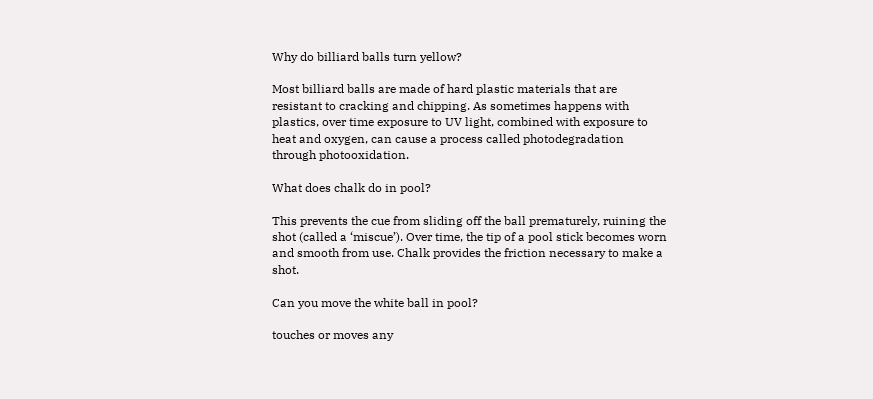Why do billiard balls turn yellow?

Most billiard balls are made of hard plastic materials that are resistant to cracking and chipping. As sometimes happens with plastics, over time exposure to UV light, combined with exposure to heat and oxygen, can cause a process called photodegradation through photooxidation.

What does chalk do in pool?

This prevents the cue from sliding off the ball prematurely, ruining the shot (called a ‘miscue’). Over time, the tip of a pool stick becomes worn and smooth from use. Chalk provides the friction necessary to make a shot.

Can you move the white ball in pool?

touches or moves any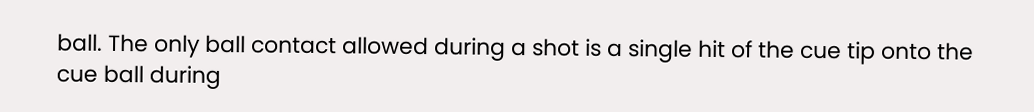ball. The only ball contact allowed during a shot is a single hit of the cue tip onto the cue ball during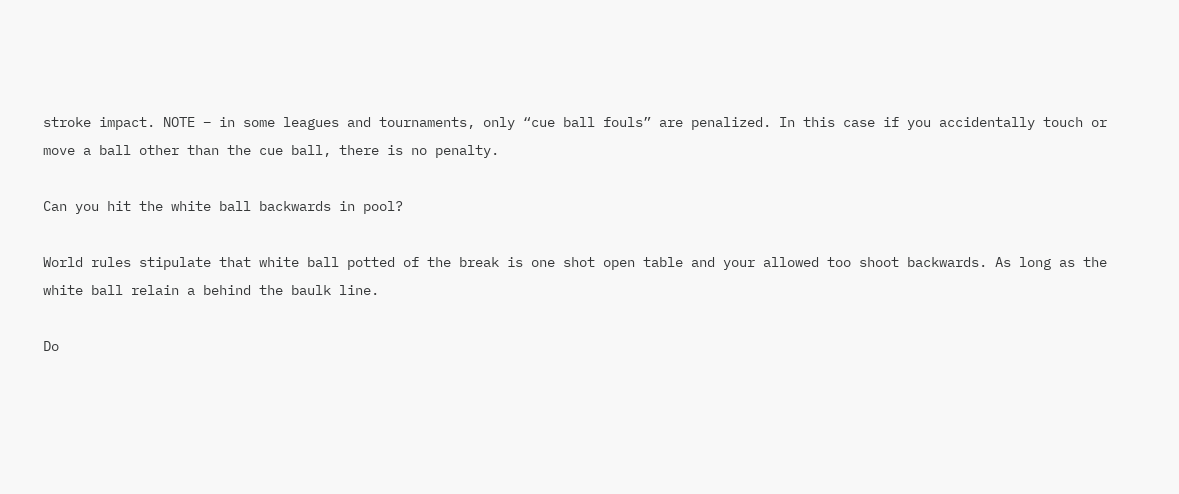stroke impact. NOTE – in some leagues and tournaments, only “cue ball fouls” are penalized. In this case if you accidentally touch or move a ball other than the cue ball, there is no penalty.

Can you hit the white ball backwards in pool?

World rules stipulate that white ball potted of the break is one shot open table and your allowed too shoot backwards. As long as the white ball relain a behind the baulk line.

Do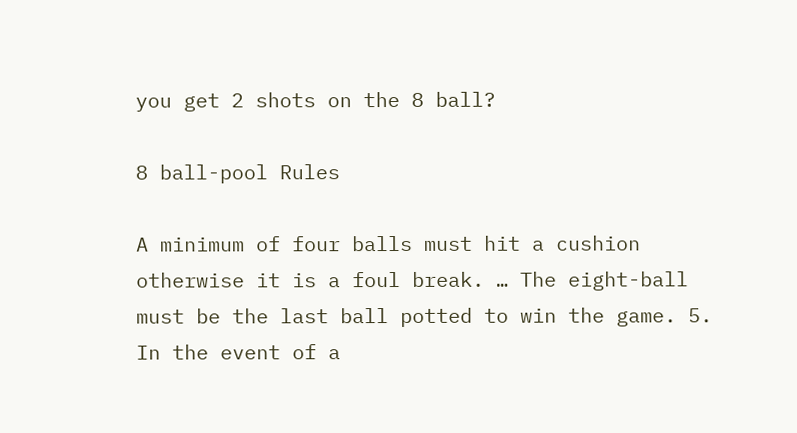you get 2 shots on the 8 ball?

8 ball-pool Rules

A minimum of four balls must hit a cushion otherwise it is a foul break. … The eight-ball must be the last ball potted to win the game. 5. In the event of a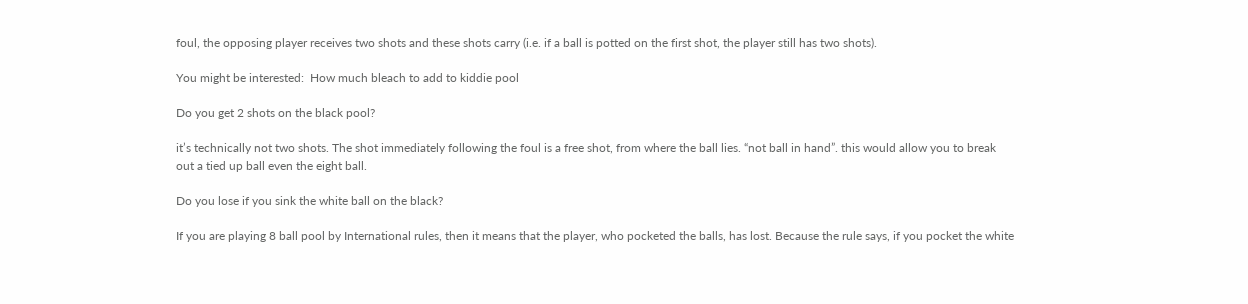foul, the opposing player receives two shots and these shots carry (i.e. if a ball is potted on the first shot, the player still has two shots).

You might be interested:  How much bleach to add to kiddie pool

Do you get 2 shots on the black pool?

it’s technically not two shots. The shot immediately following the foul is a free shot, from where the ball lies. “not ball in hand”. this would allow you to break out a tied up ball even the eight ball.

Do you lose if you sink the white ball on the black?

If you are playing 8 ball pool by International rules, then it means that the player, who pocketed the balls, has lost. Because the rule says, if you pocket the white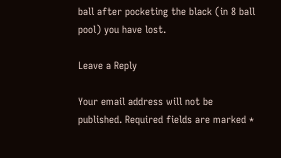ball after pocketing the black (in 8 ball pool) you have lost.

Leave a Reply

Your email address will not be published. Required fields are marked *